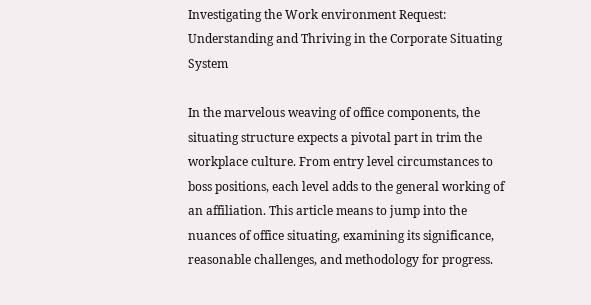Investigating the Work environment Request: Understanding and Thriving in the Corporate Situating System

In the marvelous weaving of office components, the situating structure expects a pivotal part in trim the workplace culture. From entry level circumstances to boss positions, each level adds to the general working of an affiliation. This article means to jump into the nuances of office situating, examining its significance, reasonable challenges, and methodology for progress.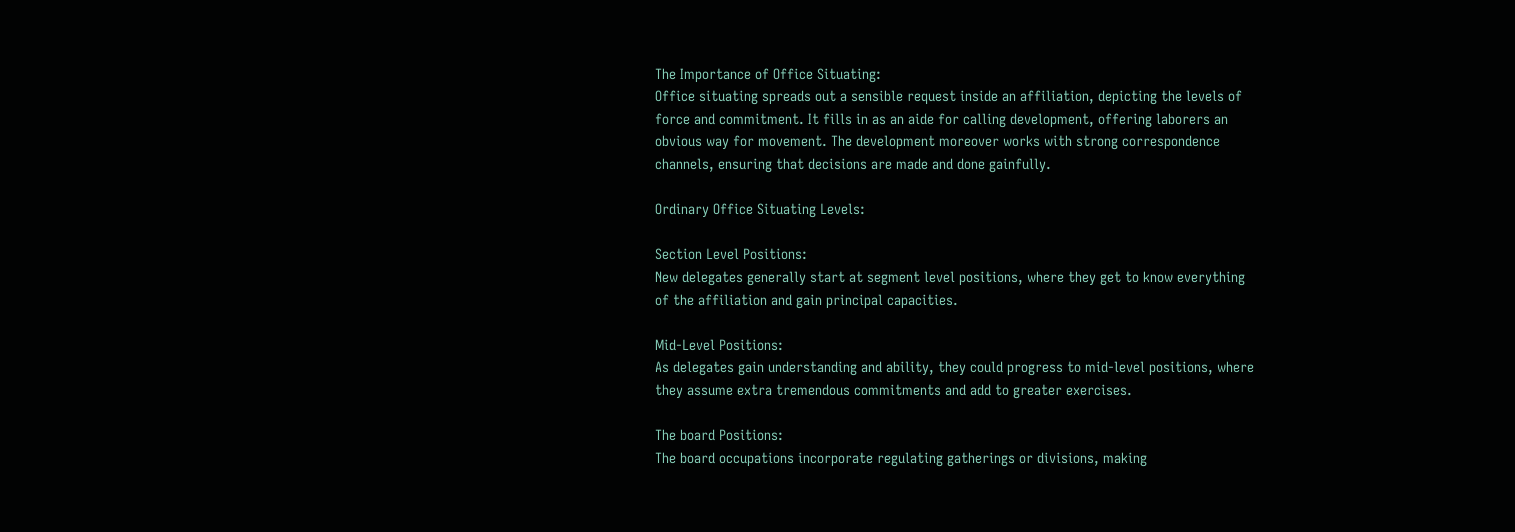The Importance of Office Situating:
Office situating spreads out a sensible request inside an affiliation, depicting the levels of force and commitment. It fills in as an aide for calling development, offering laborers an obvious way for movement. The development moreover works with strong correspondence channels, ensuring that decisions are made and done gainfully.

Ordinary Office Situating Levels:

Section Level Positions:
New delegates generally start at segment level positions, where they get to know everything of the affiliation and gain principal capacities.

Mid-Level Positions:
As delegates gain understanding and ability, they could progress to mid-level positions, where they assume extra tremendous commitments and add to greater exercises.

The board Positions:
The board occupations incorporate regulating gatherings or divisions, making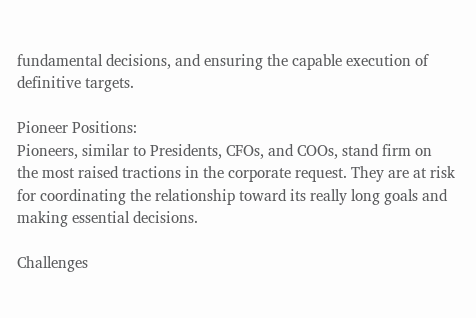fundamental decisions, and ensuring the capable execution of definitive targets.

Pioneer Positions:
Pioneers, similar to Presidents, CFOs, and COOs, stand firm on the most raised tractions in the corporate request. They are at risk for coordinating the relationship toward its really long goals and making essential decisions.

Challenges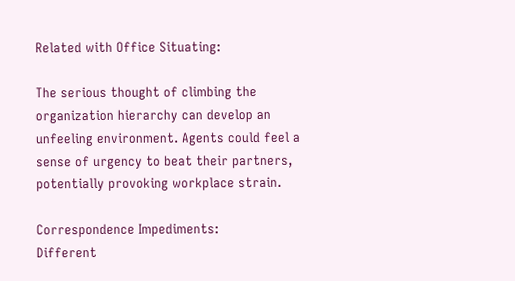Related with Office Situating:

The serious thought of climbing the organization hierarchy can develop an unfeeling environment. Agents could feel a sense of urgency to beat their partners, potentially provoking workplace strain.

Correspondence Impediments:
Different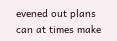evened out plans can at times make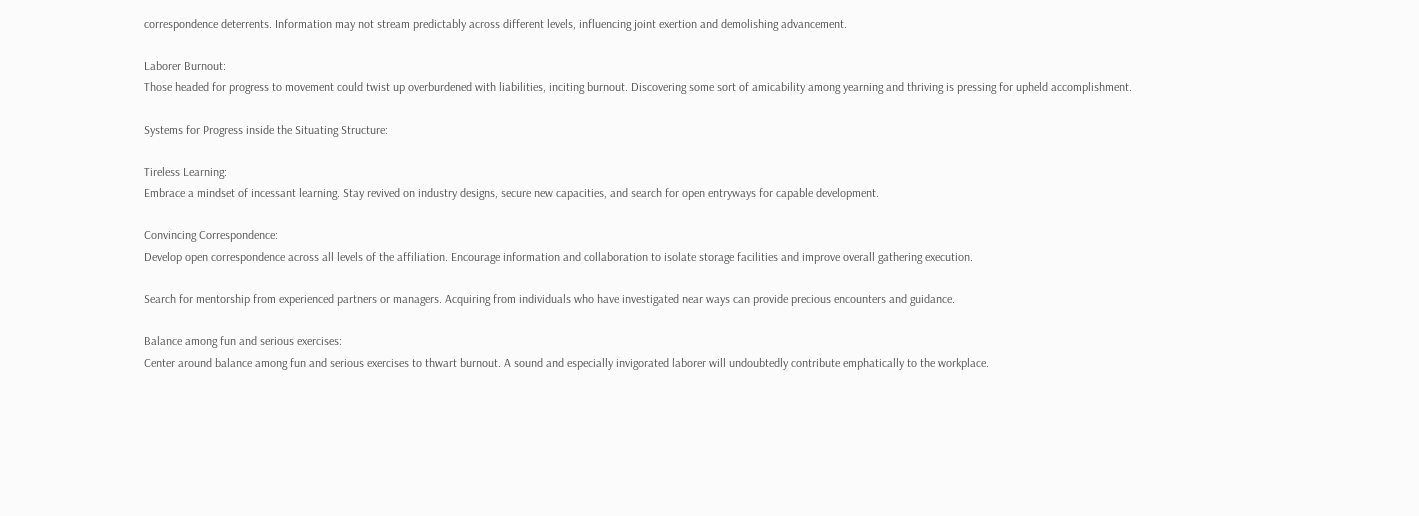correspondence deterrents. Information may not stream predictably across different levels, influencing joint exertion and demolishing advancement.

Laborer Burnout:
Those headed for progress to movement could twist up overburdened with liabilities, inciting burnout. Discovering some sort of amicability among yearning and thriving is pressing for upheld accomplishment.

Systems for Progress inside the Situating Structure:

Tireless Learning:
Embrace a mindset of incessant learning. Stay revived on industry designs, secure new capacities, and search for open entryways for capable development.

Convincing Correspondence:
Develop open correspondence across all levels of the affiliation. Encourage information and collaboration to isolate storage facilities and improve overall gathering execution.

Search for mentorship from experienced partners or managers. Acquiring from individuals who have investigated near ways can provide precious encounters and guidance.

Balance among fun and serious exercises:
Center around balance among fun and serious exercises to thwart burnout. A sound and especially invigorated laborer will undoubtedly contribute emphatically to the workplace.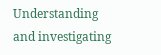Understanding and investigating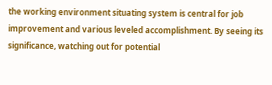the working environment situating system is central for job improvement and various leveled accomplishment. By seeing its significance, watching out for potential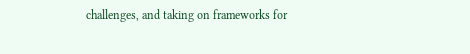challenges, and taking on frameworks for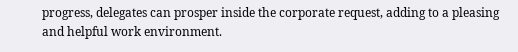progress, delegates can prosper inside the corporate request, adding to a pleasing and helpful work environment.